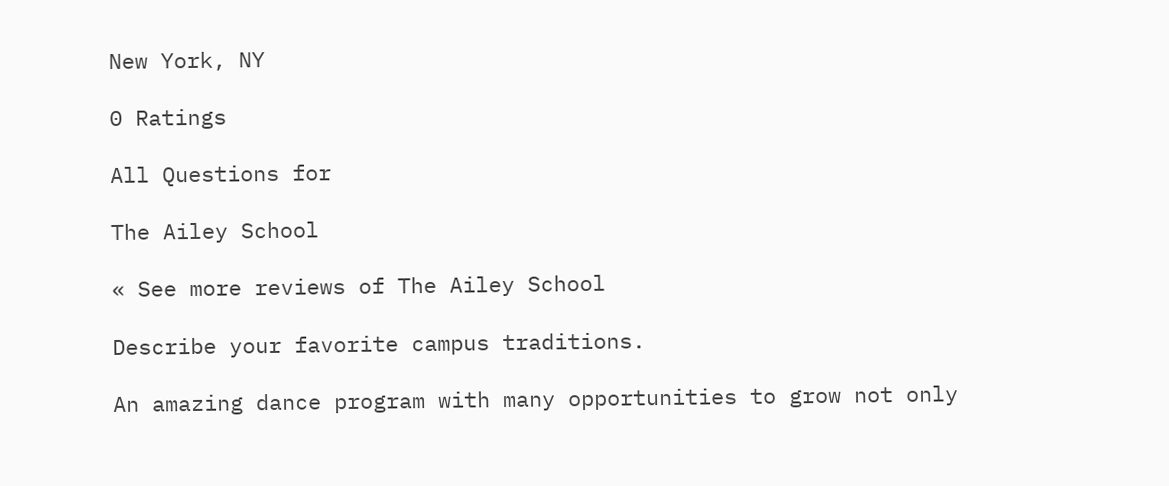New York, NY

0 Ratings

All Questions for

The Ailey School

« See more reviews of The Ailey School

Describe your favorite campus traditions.

An amazing dance program with many opportunities to grow not only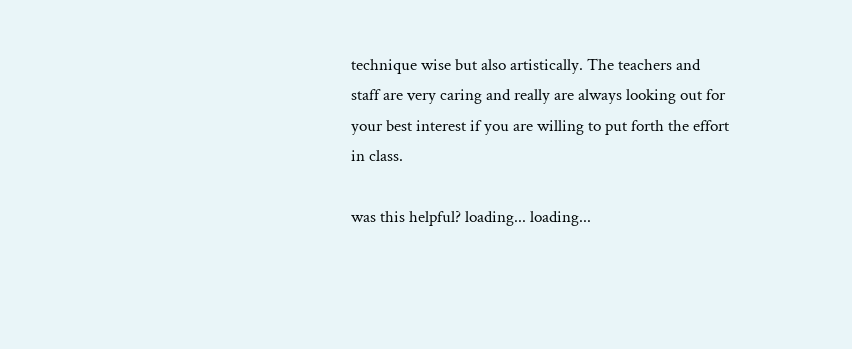technique wise but also artistically. The teachers and staff are very caring and really are always looking out for your best interest if you are willing to put forth the effort in class.

was this helpful? loading... loading...